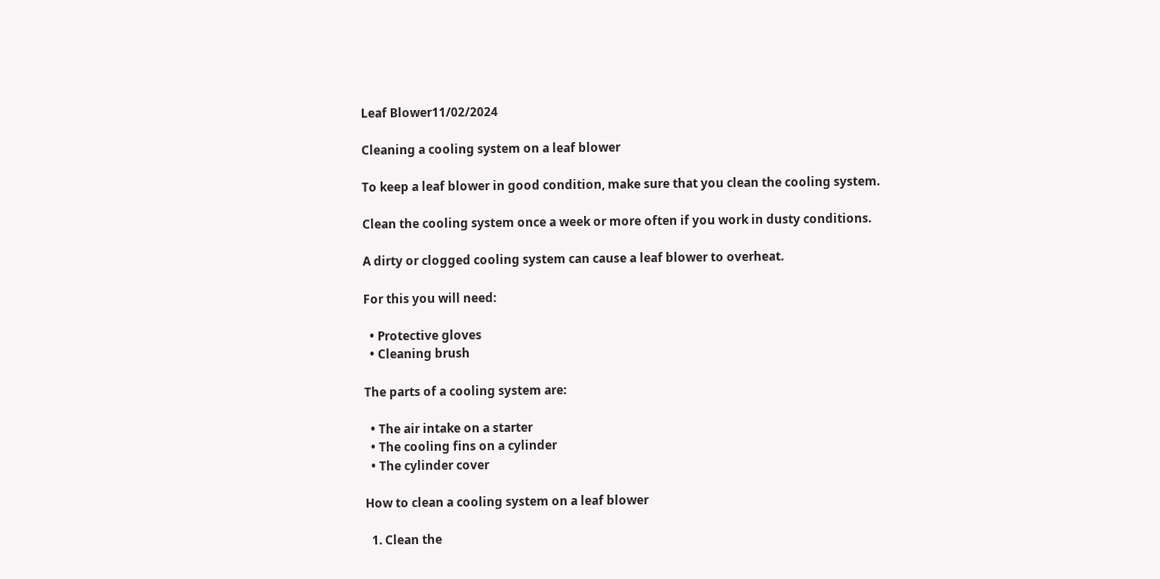Leaf Blower11/02/2024

Cleaning a cooling system on a leaf blower

To keep a leaf blower in good condition, make sure that you clean the cooling system.

Clean the cooling system once a week or more often if you work in dusty conditions.

A dirty or clogged cooling system can cause a leaf blower to overheat.

For this you will need:

  • Protective gloves
  • Cleaning brush

The parts of a cooling system are:

  • The air intake on a starter
  • The cooling fins on a cylinder
  • The cylinder cover

How to clean a cooling system on a leaf blower

  1. Clean the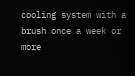cooling system with a brush once a week or more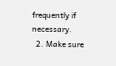frequently if necessary.
  2. Make sure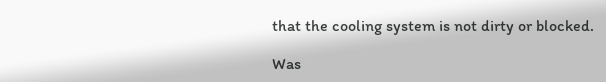that the cooling system is not dirty or blocked.

Was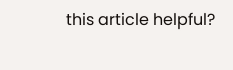this article helpful?